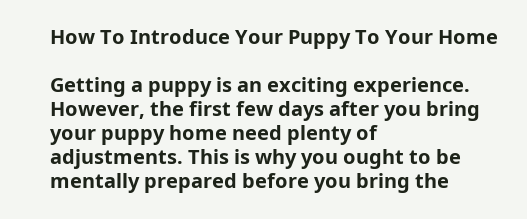How To Introduce Your Puppy To Your Home

Getting a puppy is an exciting experience. However, the first few days after you bring your puppy home need plenty of adjustments. This is why you ought to be mentally prepared before you bring the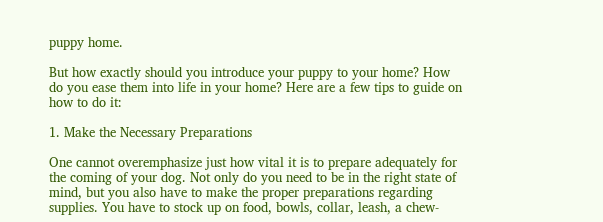puppy home.

But how exactly should you introduce your puppy to your home? How do you ease them into life in your home? Here are a few tips to guide on how to do it:

1. Make the Necessary Preparations

One cannot overemphasize just how vital it is to prepare adequately for the coming of your dog. Not only do you need to be in the right state of mind, but you also have to make the proper preparations regarding supplies. You have to stock up on food, bowls, collar, leash, a chew-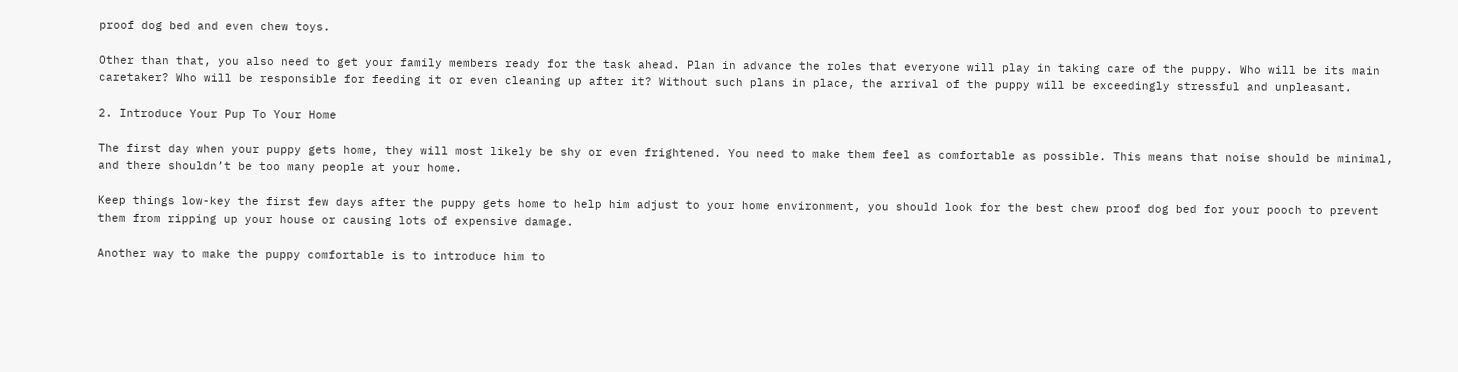proof dog bed and even chew toys.

Other than that, you also need to get your family members ready for the task ahead. Plan in advance the roles that everyone will play in taking care of the puppy. Who will be its main caretaker? Who will be responsible for feeding it or even cleaning up after it? Without such plans in place, the arrival of the puppy will be exceedingly stressful and unpleasant.

2. Introduce Your Pup To Your Home

The first day when your puppy gets home, they will most likely be shy or even frightened. You need to make them feel as comfortable as possible. This means that noise should be minimal, and there shouldn’t be too many people at your home.

Keep things low-key the first few days after the puppy gets home to help him adjust to your home environment, you should look for the best chew proof dog bed for your pooch to prevent them from ripping up your house or causing lots of expensive damage.

Another way to make the puppy comfortable is to introduce him to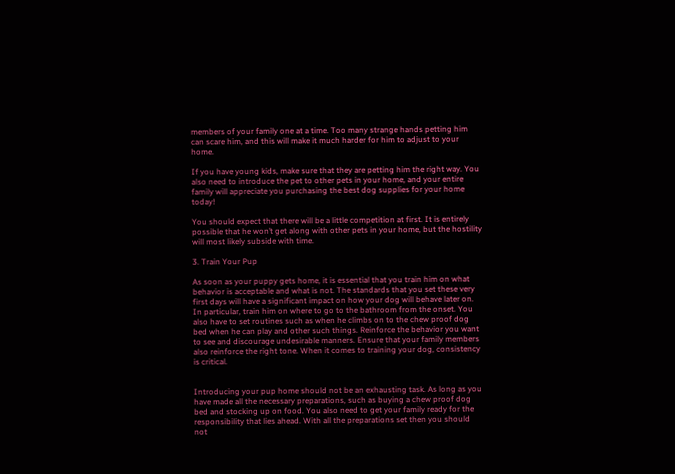members of your family one at a time. Too many strange hands petting him can scare him, and this will make it much harder for him to adjust to your home.

If you have young kids, make sure that they are petting him the right way. You also need to introduce the pet to other pets in your home, and your entire family will appreciate you purchasing the best dog supplies for your home today!

You should expect that there will be a little competition at first. It is entirely possible that he won’t get along with other pets in your home, but the hostility will most likely subside with time.

3. Train Your Pup

As soon as your puppy gets home, it is essential that you train him on what behavior is acceptable and what is not. The standards that you set these very first days will have a significant impact on how your dog will behave later on. In particular, train him on where to go to the bathroom from the onset. You also have to set routines such as when he climbs on to the chew proof dog bed when he can play and other such things. Reinforce the behavior you want to see and discourage undesirable manners. Ensure that your family members also reinforce the right tone. When it comes to training your dog, consistency is critical.


Introducing your pup home should not be an exhausting task. As long as you have made all the necessary preparations, such as buying a chew proof dog bed and stocking up on food. You also need to get your family ready for the responsibility that lies ahead. With all the preparations set then you should not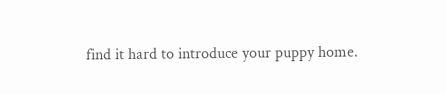find it hard to introduce your puppy home.